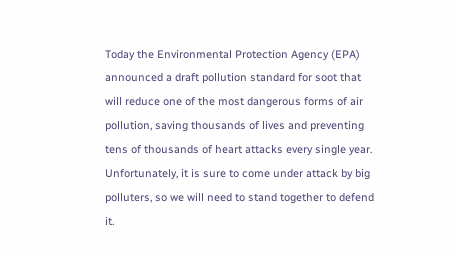Today the Environmental Protection Agency (EPA) announced a draft pollution standard for soot that will reduce one of the most dangerous forms of air pollution, saving thousands of lives and preventing tens of thousands of heart attacks every single year. Unfortunately, it is sure to come under attack by big polluters, so we will need to stand together to defend it.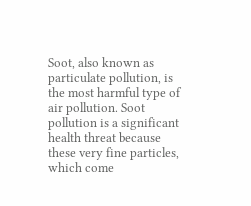Soot, also known as particulate pollution, is the most harmful type of air pollution. Soot pollution is a significant health threat because these very fine particles, which come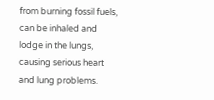from burning fossil fuels, can be inhaled and lodge in the lungs, causing serious heart and lung problems.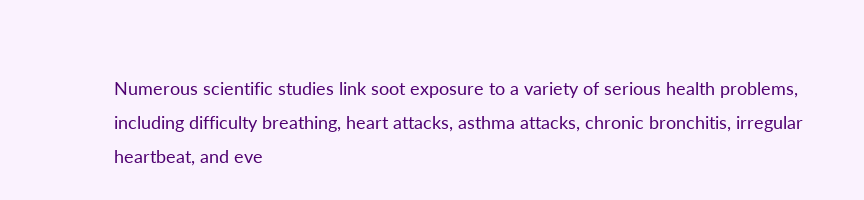Numerous scientific studies link soot exposure to a variety of serious health problems, including difficulty breathing, heart attacks, asthma attacks, chronic bronchitis, irregular heartbeat, and eve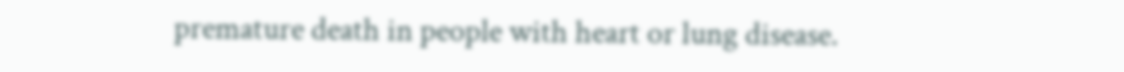premature death in people with heart or lung disease.